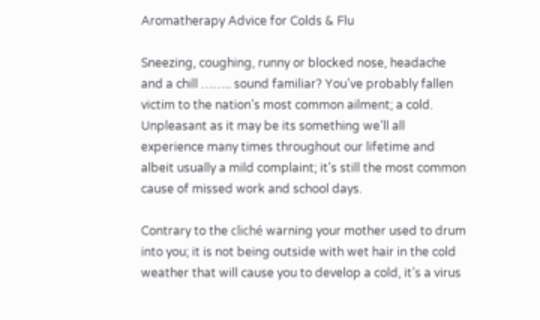Aromatherapy Advice for Colds & Flu

Sneezing, coughing, runny or blocked nose, headache and a chill …….. sound familiar? You’ve probably fallen victim to the nation’s most common ailment; a cold. Unpleasant as it may be its something we’ll all experience many times throughout our lifetime and albeit usually a mild complaint; it’s still the most common cause of missed work and school days.

Contrary to the cliché warning your mother used to drum into you; it is not being outside with wet hair in the cold weather that will cause you to develop a cold, it’s a virus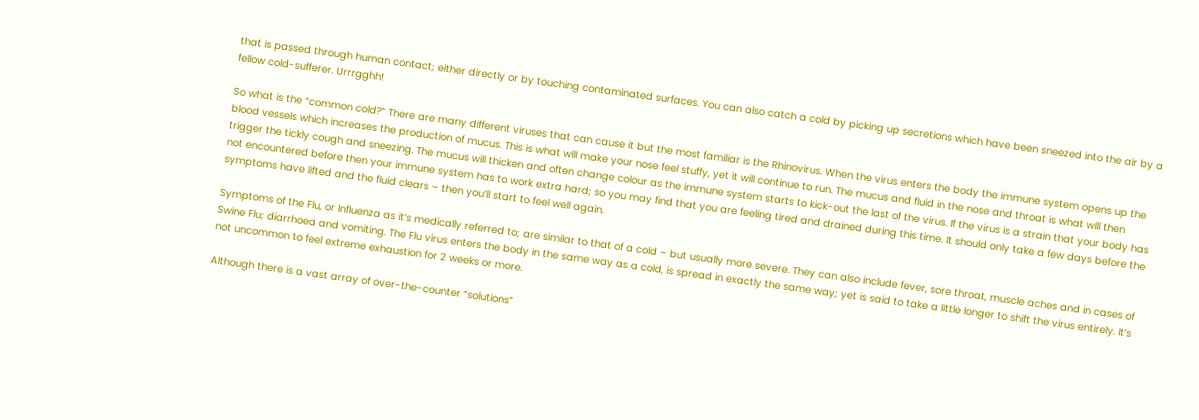that is passed through human contact; either directly or by touching contaminated surfaces. You can also catch a cold by picking up secretions which have been sneezed into the air by a fellow cold-sufferer. Urrrgghh!

So what is the “common cold?” There are many different viruses that can cause it but the most familiar is the Rhinovirus. When the virus enters the body the immune system opens up the blood vessels which increases the production of mucus. This is what will make your nose feel stuffy, yet it will continue to run. The mucus and fluid in the nose and throat is what will then trigger the tickly cough and sneezing. The mucus will thicken and often change colour as the immune system starts to kick-out the last of the virus. If the virus is a strain that your body has not encountered before then your immune system has to work extra hard; so you may find that you are feeling tired and drained during this time. It should only take a few days before the symptoms have lifted and the fluid clears – then you’ll start to feel well again.

Symptoms of the Flu, or Influenza as it’s medically referred to; are similar to that of a cold – but usually more severe. They can also include fever, sore throat, muscle aches and in cases of Swine Flu; diarrhoea and vomiting. The Flu virus enters the body in the same way as a cold, is spread in exactly the same way; yet is said to take a little longer to shift the virus entirely. It’s not uncommon to feel extreme exhaustion for 2 weeks or more.

Although there is a vast array of over-the-counter “solutions”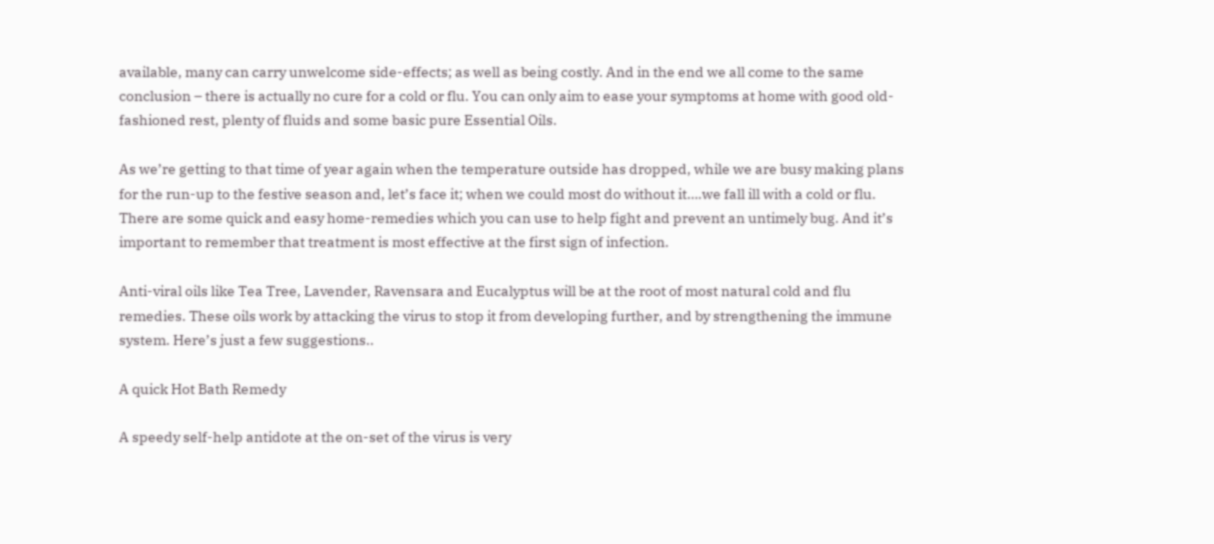available, many can carry unwelcome side-effects; as well as being costly. And in the end we all come to the same conclusion – there is actually no cure for a cold or flu. You can only aim to ease your symptoms at home with good old-fashioned rest, plenty of fluids and some basic pure Essential Oils.

As we’re getting to that time of year again when the temperature outside has dropped, while we are busy making plans for the run-up to the festive season and, let’s face it; when we could most do without it….we fall ill with a cold or flu. There are some quick and easy home-remedies which you can use to help fight and prevent an untimely bug. And it’s important to remember that treatment is most effective at the first sign of infection.

Anti-viral oils like Tea Tree, Lavender, Ravensara and Eucalyptus will be at the root of most natural cold and flu remedies. These oils work by attacking the virus to stop it from developing further, and by strengthening the immune system. Here’s just a few suggestions..

A quick Hot Bath Remedy

A speedy self-help antidote at the on-set of the virus is very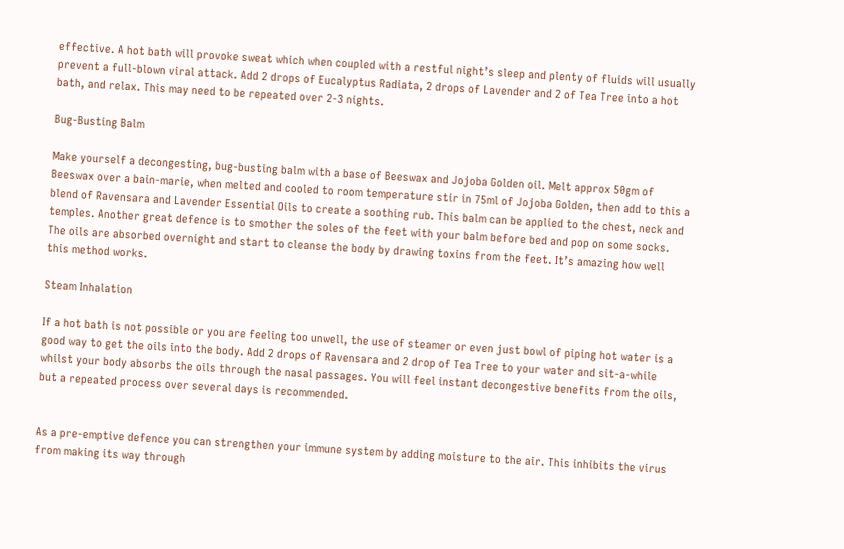effective. A hot bath will provoke sweat which when coupled with a restful night’s sleep and plenty of fluids will usually prevent a full-blown viral attack. Add 2 drops of Eucalyptus Radiata, 2 drops of Lavender and 2 of Tea Tree into a hot bath, and relax. This may need to be repeated over 2-3 nights.

Bug-Busting Balm

Make yourself a decongesting, bug-busting balm with a base of Beeswax and Jojoba Golden oil. Melt approx 50gm of Beeswax over a bain-marie, when melted and cooled to room temperature stir in 75ml of Jojoba Golden, then add to this a blend of Ravensara and Lavender Essential Oils to create a soothing rub. This balm can be applied to the chest, neck and temples. Another great defence is to smother the soles of the feet with your balm before bed and pop on some socks. The oils are absorbed overnight and start to cleanse the body by drawing toxins from the feet. It’s amazing how well this method works.

Steam Inhalation

If a hot bath is not possible or you are feeling too unwell, the use of steamer or even just bowl of piping hot water is a good way to get the oils into the body. Add 2 drops of Ravensara and 2 drop of Tea Tree to your water and sit-a-while whilst your body absorbs the oils through the nasal passages. You will feel instant decongestive benefits from the oils, but a repeated process over several days is recommended.


As a pre-emptive defence you can strengthen your immune system by adding moisture to the air. This inhibits the virus from making its way through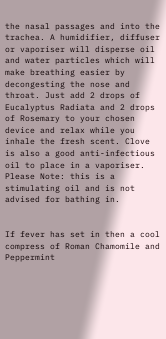the nasal passages and into the trachea. A humidifier, diffuser or vaporiser will disperse oil and water particles which will make breathing easier by decongesting the nose and throat. Just add 2 drops of Eucalyptus Radiata and 2 drops of Rosemary to your chosen device and relax while you inhale the fresh scent. Clove is also a good anti-infectious oil to place in a vaporiser. Please Note: this is a stimulating oil and is not advised for bathing in.


If fever has set in then a cool compress of Roman Chamomile and Peppermint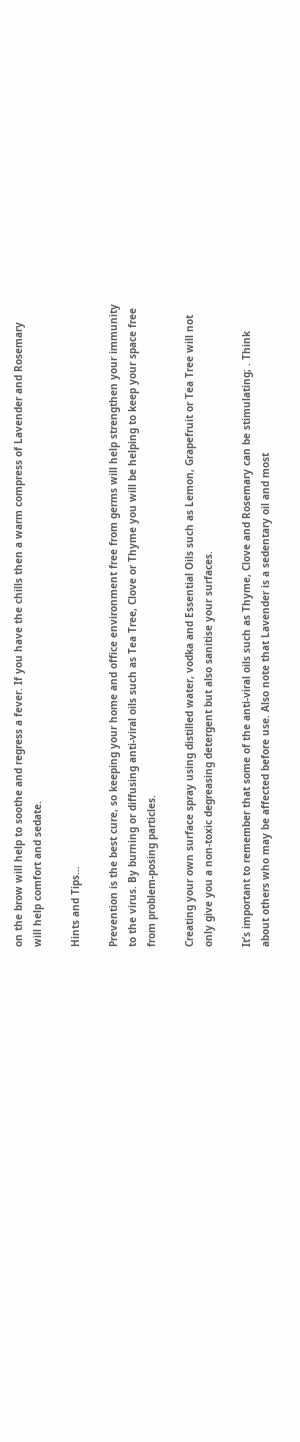on the brow will help to soothe and regress a fever. If you have the chills then a warm compress of Lavender and Rosemary will help comfort and sedate.

Hints and Tips…

Prevention is the best cure, so keeping your home and office environment free from germs will help strengthen your immunity to the virus. By burning or diffusing anti-viral oils such as Tea Tree, Clove or Thyme you will be helping to keep your space free from problem-posing particles.

Creating your own surface spray using distilled water, vodka and Essential Oils such as Lemon, Grapefruit or Tea Tree will not only give you a non-toxic degreasing detergent but also sanitise your surfaces.

It’s important to remember that some of the anti-viral oils such as Thyme, Clove and Rosemary can be stimulating; . Think about others who may be affected before use. Also note that Lavender is a sedentary oil and most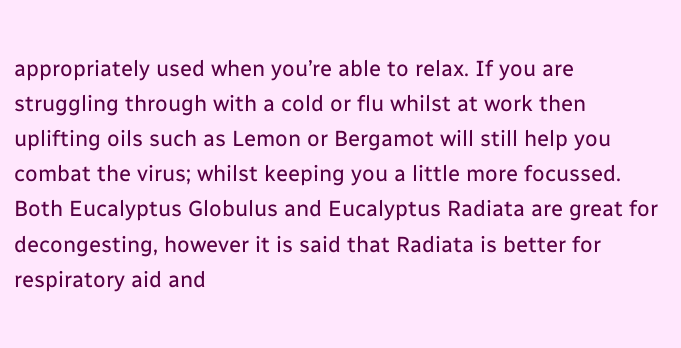appropriately used when you’re able to relax. If you are struggling through with a cold or flu whilst at work then uplifting oils such as Lemon or Bergamot will still help you combat the virus; whilst keeping you a little more focussed. Both Eucalyptus Globulus and Eucalyptus Radiata are great for decongesting, however it is said that Radiata is better for respiratory aid and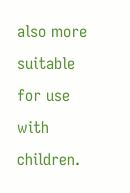also more suitable for use with children.